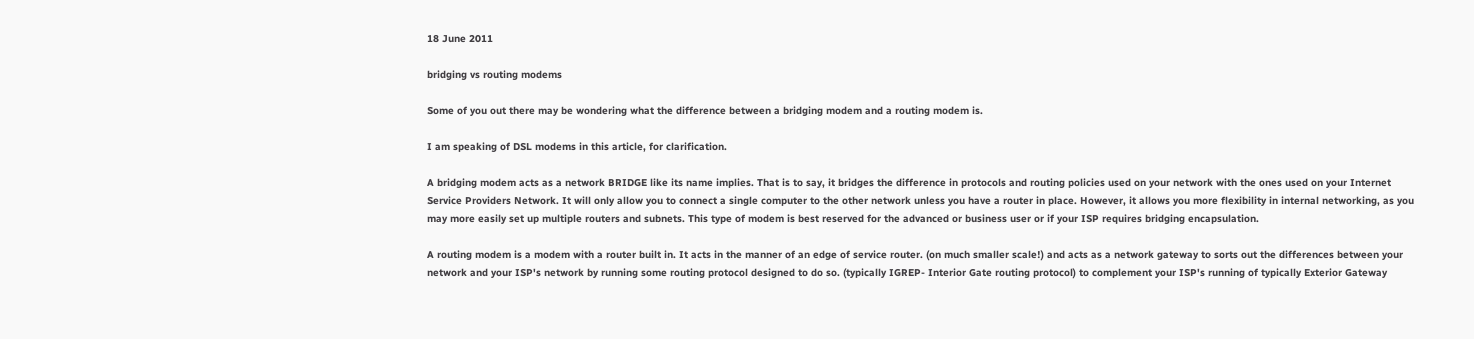18 June 2011

bridging vs routing modems

Some of you out there may be wondering what the difference between a bridging modem and a routing modem is.

I am speaking of DSL modems in this article, for clarification.

A bridging modem acts as a network BRIDGE like its name implies. That is to say, it bridges the difference in protocols and routing policies used on your network with the ones used on your Internet Service Providers Network. It will only allow you to connect a single computer to the other network unless you have a router in place. However, it allows you more flexibility in internal networking, as you may more easily set up multiple routers and subnets. This type of modem is best reserved for the advanced or business user or if your ISP requires bridging encapsulation.

A routing modem is a modem with a router built in. It acts in the manner of an edge of service router. (on much smaller scale!) and acts as a network gateway to sorts out the differences between your network and your ISP's network by running some routing protocol designed to do so. (typically IGREP- Interior Gate routing protocol) to complement your ISP's running of typically Exterior Gateway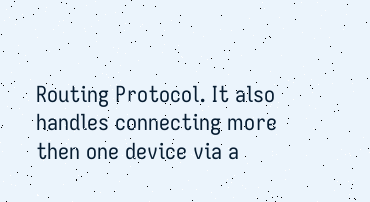Routing Protocol. It also handles connecting more then one device via a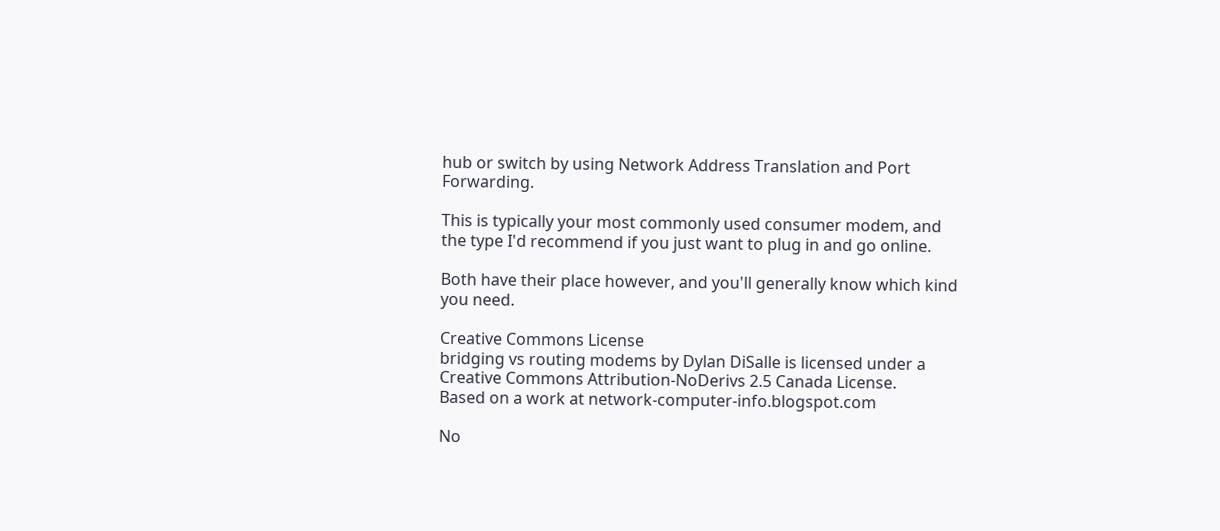hub or switch by using Network Address Translation and Port Forwarding.

This is typically your most commonly used consumer modem, and the type I'd recommend if you just want to plug in and go online.

Both have their place however, and you'll generally know which kind you need.

Creative Commons License
bridging vs routing modems by Dylan DiSalle is licensed under a Creative Commons Attribution-NoDerivs 2.5 Canada License.
Based on a work at network-computer-info.blogspot.com

No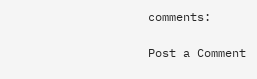comments:

Post a Comment